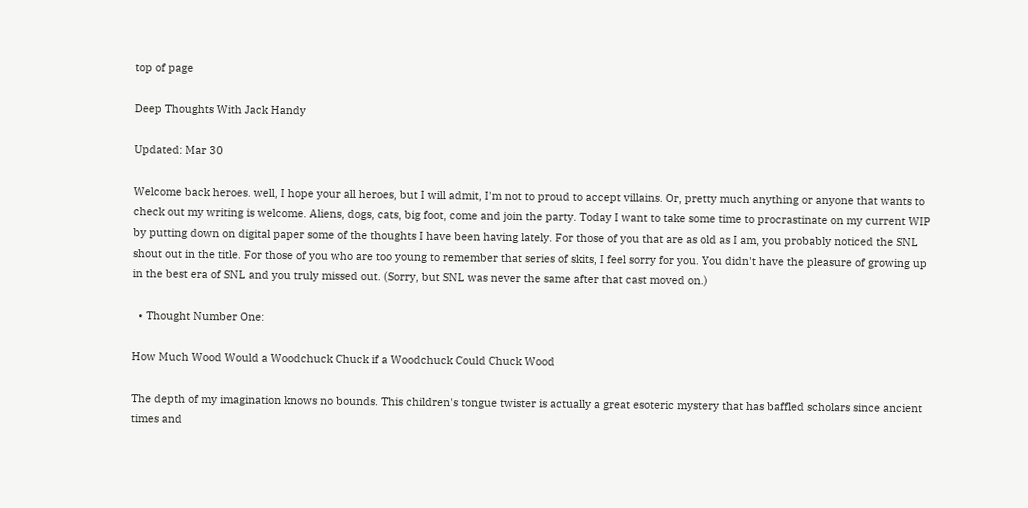top of page

Deep Thoughts With Jack Handy

Updated: Mar 30

Welcome back heroes. well, I hope your all heroes, but I will admit, I'm not to proud to accept villains. Or, pretty much anything or anyone that wants to check out my writing is welcome. Aliens, dogs, cats, big foot, come and join the party. Today I want to take some time to procrastinate on my current WIP by putting down on digital paper some of the thoughts I have been having lately. For those of you that are as old as I am, you probably noticed the SNL shout out in the title. For those of you who are too young to remember that series of skits, I feel sorry for you. You didn't have the pleasure of growing up in the best era of SNL and you truly missed out. (Sorry, but SNL was never the same after that cast moved on.)

  • Thought Number One:

How Much Wood Would a Woodchuck Chuck if a Woodchuck Could Chuck Wood

The depth of my imagination knows no bounds. This children's tongue twister is actually a great esoteric mystery that has baffled scholars since ancient times and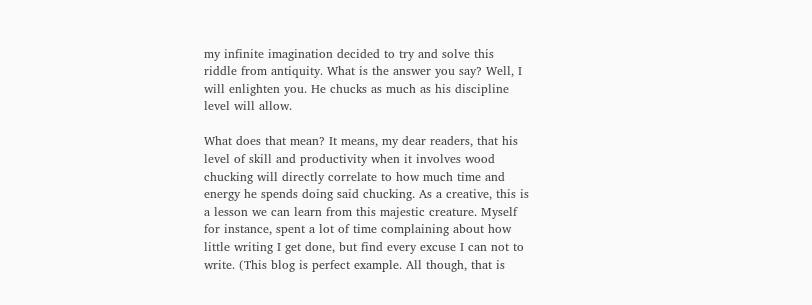my infinite imagination decided to try and solve this riddle from antiquity. What is the answer you say? Well, I will enlighten you. He chucks as much as his discipline level will allow.

What does that mean? It means, my dear readers, that his level of skill and productivity when it involves wood chucking will directly correlate to how much time and energy he spends doing said chucking. As a creative, this is a lesson we can learn from this majestic creature. Myself for instance, spent a lot of time complaining about how little writing I get done, but find every excuse I can not to write. (This blog is perfect example. All though, that is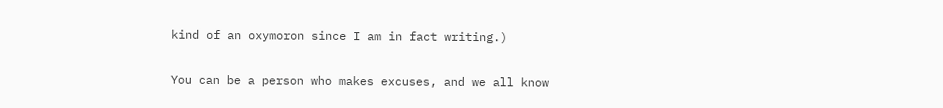kind of an oxymoron since I am in fact writing.)

You can be a person who makes excuses, and we all know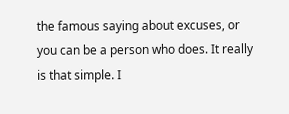the famous saying about excuses, or you can be a person who does. It really is that simple. I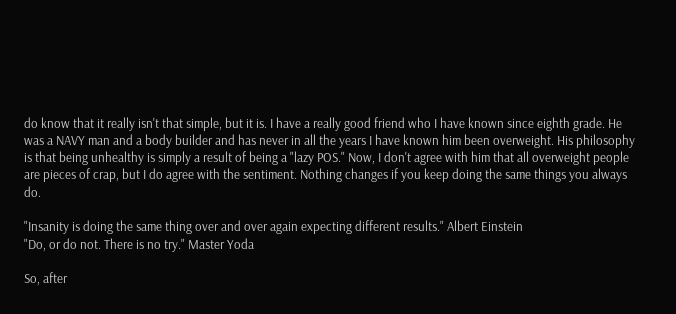do know that it really isn't that simple, but it is. I have a really good friend who I have known since eighth grade. He was a NAVY man and a body builder and has never in all the years I have known him been overweight. His philosophy is that being unhealthy is simply a result of being a "lazy POS." Now, I don't agree with him that all overweight people are pieces of crap, but I do agree with the sentiment. Nothing changes if you keep doing the same things you always do.

"Insanity is doing the same thing over and over again expecting different results." Albert Einstein
"Do, or do not. There is no try." Master Yoda

So, after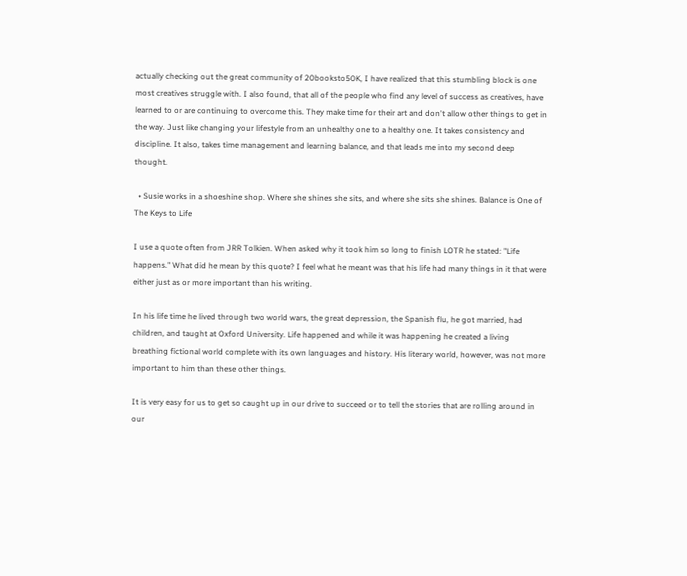actually checking out the great community of 20booksto50K, I have realized that this stumbling block is one most creatives struggle with. I also found, that all of the people who find any level of success as creatives, have learned to or are continuing to overcome this. They make time for their art and don't allow other things to get in the way. Just like changing your lifestyle from an unhealthy one to a healthy one. It takes consistency and discipline. It also, takes time management and learning balance, and that leads me into my second deep thought.

  • Susie works in a shoeshine shop. Where she shines she sits, and where she sits she shines. Balance is One of The Keys to Life

I use a quote often from JRR Tolkien. When asked why it took him so long to finish LOTR he stated: "Life happens." What did he mean by this quote? I feel what he meant was that his life had many things in it that were either just as or more important than his writing.

In his life time he lived through two world wars, the great depression, the Spanish flu, he got married, had children, and taught at Oxford University. Life happened and while it was happening he created a living breathing fictional world complete with its own languages and history. His literary world, however, was not more important to him than these other things.

It is very easy for us to get so caught up in our drive to succeed or to tell the stories that are rolling around in our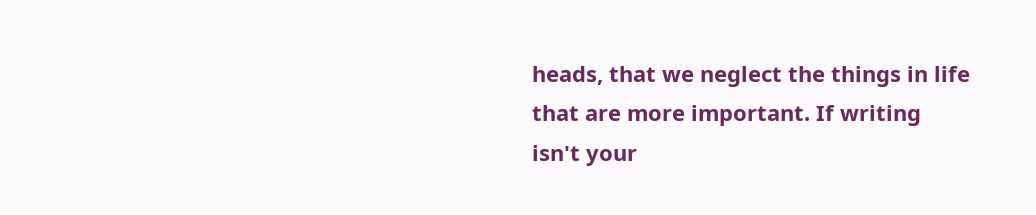heads, that we neglect the things in life that are more important. If writing isn't your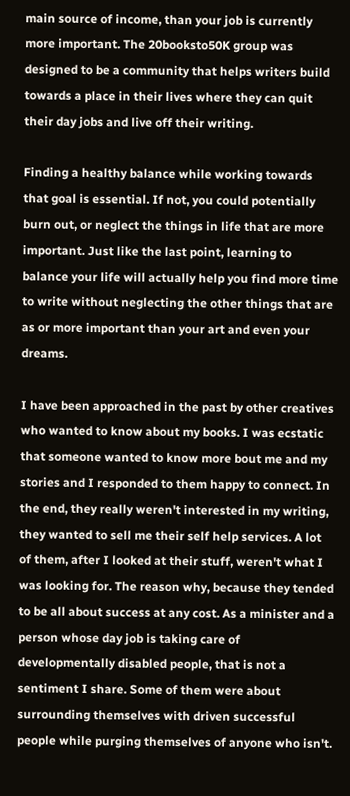main source of income, than your job is currently more important. The 20booksto50K group was designed to be a community that helps writers build towards a place in their lives where they can quit their day jobs and live off their writing.

Finding a healthy balance while working towards that goal is essential. If not, you could potentially burn out, or neglect the things in life that are more important. Just like the last point, learning to balance your life will actually help you find more time to write without neglecting the other things that are as or more important than your art and even your dreams.

I have been approached in the past by other creatives who wanted to know about my books. I was ecstatic that someone wanted to know more bout me and my stories and I responded to them happy to connect. In the end, they really weren't interested in my writing, they wanted to sell me their self help services. A lot of them, after I looked at their stuff, weren't what I was looking for. The reason why, because they tended to be all about success at any cost. As a minister and a person whose day job is taking care of developmentally disabled people, that is not a sentiment I share. Some of them were about surrounding themselves with driven successful people while purging themselves of anyone who isn't.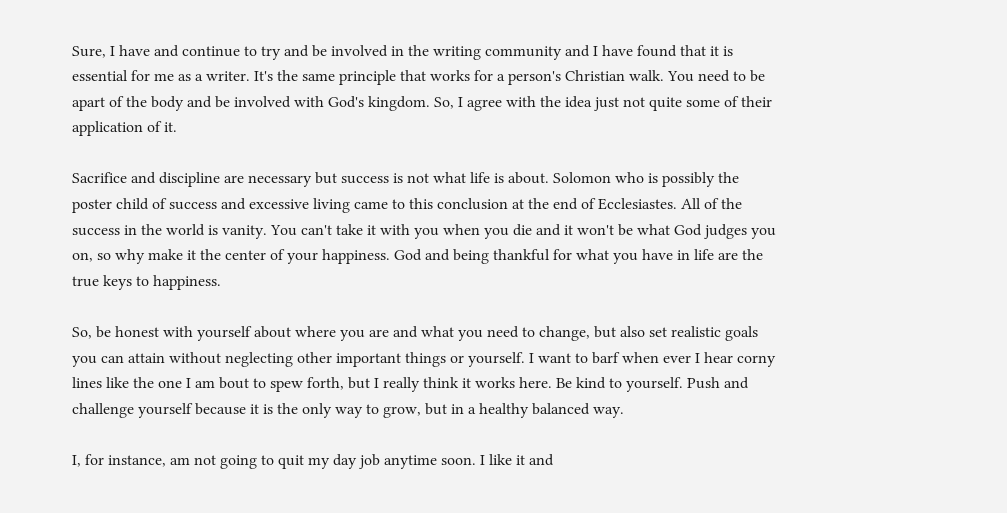Sure, I have and continue to try and be involved in the writing community and I have found that it is essential for me as a writer. It's the same principle that works for a person's Christian walk. You need to be apart of the body and be involved with God's kingdom. So, I agree with the idea just not quite some of their application of it.

Sacrifice and discipline are necessary but success is not what life is about. Solomon who is possibly the poster child of success and excessive living came to this conclusion at the end of Ecclesiastes. All of the success in the world is vanity. You can't take it with you when you die and it won't be what God judges you on, so why make it the center of your happiness. God and being thankful for what you have in life are the true keys to happiness.

So, be honest with yourself about where you are and what you need to change, but also set realistic goals you can attain without neglecting other important things or yourself. I want to barf when ever I hear corny lines like the one I am bout to spew forth, but I really think it works here. Be kind to yourself. Push and challenge yourself because it is the only way to grow, but in a healthy balanced way.

I, for instance, am not going to quit my day job anytime soon. I like it and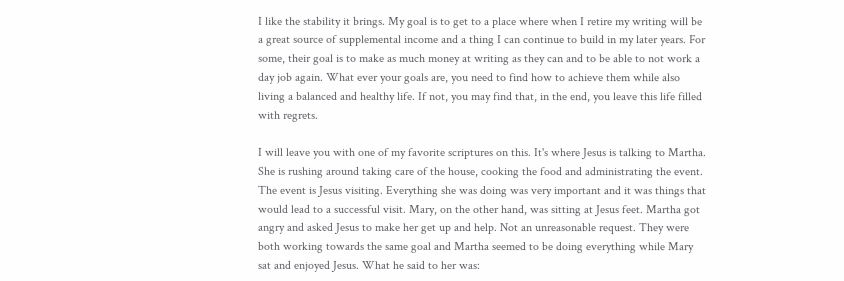I like the stability it brings. My goal is to get to a place where when I retire my writing will be a great source of supplemental income and a thing I can continue to build in my later years. For some, their goal is to make as much money at writing as they can and to be able to not work a day job again. What ever your goals are, you need to find how to achieve them while also living a balanced and healthy life. If not, you may find that, in the end, you leave this life filled with regrets.

I will leave you with one of my favorite scriptures on this. It's where Jesus is talking to Martha. She is rushing around taking care of the house, cooking the food and administrating the event. The event is Jesus visiting. Everything she was doing was very important and it was things that would lead to a successful visit. Mary, on the other hand, was sitting at Jesus feet. Martha got angry and asked Jesus to make her get up and help. Not an unreasonable request. They were both working towards the same goal and Martha seemed to be doing everything while Mary sat and enjoyed Jesus. What he said to her was: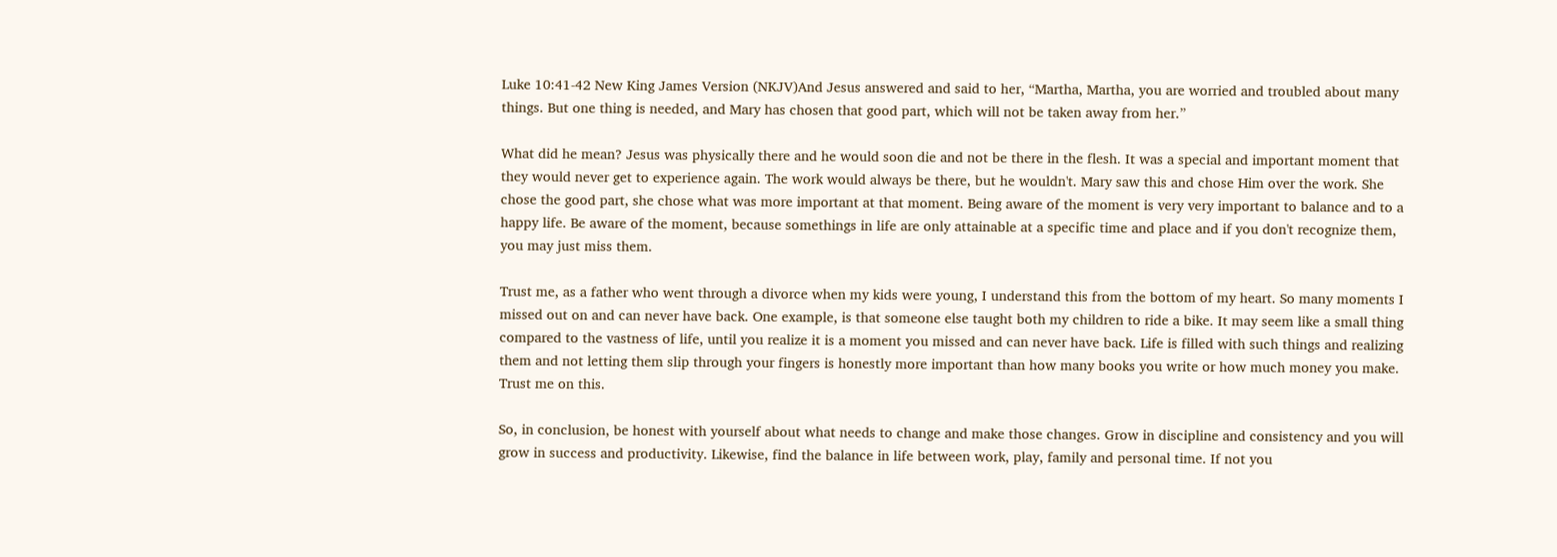Luke 10:41-42 New King James Version (NKJV)And Jesus answered and said to her, “Martha, Martha, you are worried and troubled about many things. But one thing is needed, and Mary has chosen that good part, which will not be taken away from her.”

What did he mean? Jesus was physically there and he would soon die and not be there in the flesh. It was a special and important moment that they would never get to experience again. The work would always be there, but he wouldn't. Mary saw this and chose Him over the work. She chose the good part, she chose what was more important at that moment. Being aware of the moment is very very important to balance and to a happy life. Be aware of the moment, because somethings in life are only attainable at a specific time and place and if you don't recognize them, you may just miss them.

Trust me, as a father who went through a divorce when my kids were young, I understand this from the bottom of my heart. So many moments I missed out on and can never have back. One example, is that someone else taught both my children to ride a bike. It may seem like a small thing compared to the vastness of life, until you realize it is a moment you missed and can never have back. Life is filled with such things and realizing them and not letting them slip through your fingers is honestly more important than how many books you write or how much money you make. Trust me on this.

So, in conclusion, be honest with yourself about what needs to change and make those changes. Grow in discipline and consistency and you will grow in success and productivity. Likewise, find the balance in life between work, play, family and personal time. If not you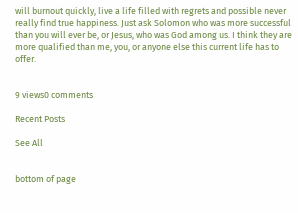will burnout quickly, live a life filled with regrets and possible never really find true happiness. Just ask Solomon who was more successful than you will ever be, or Jesus, who was God among us. I think they are more qualified than me, you, or anyone else this current life has to offer.


9 views0 comments

Recent Posts

See All


bottom of page